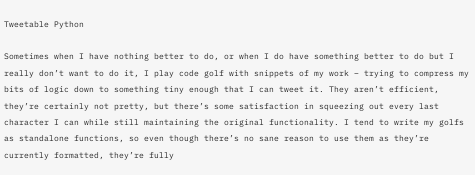Tweetable Python

Sometimes when I have nothing better to do, or when I do have something better to do but I really don’t want to do it, I play code golf with snippets of my work – trying to compress my bits of logic down to something tiny enough that I can tweet it. They aren’t efficient, they’re certainly not pretty, but there’s some satisfaction in squeezing out every last character I can while still maintaining the original functionality. I tend to write my golfs as standalone functions, so even though there’s no sane reason to use them as they’re currently formatted, they’re fully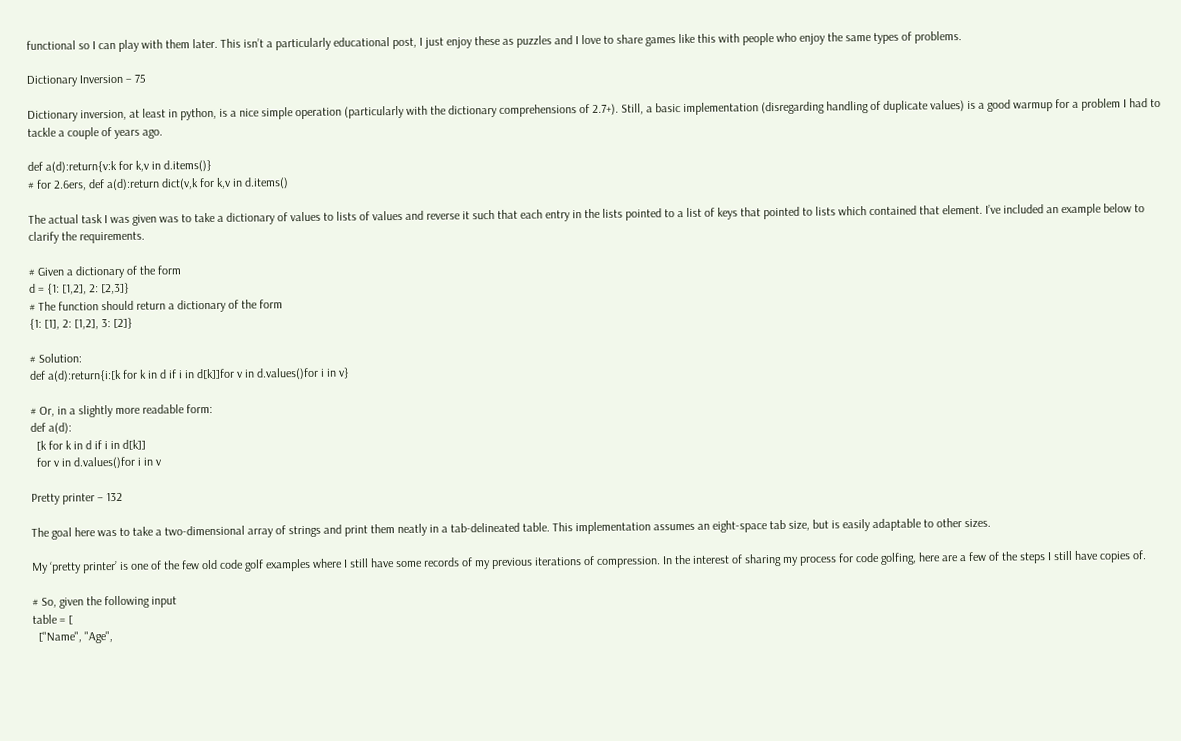functional so I can play with them later. This isn’t a particularly educational post, I just enjoy these as puzzles and I love to share games like this with people who enjoy the same types of problems.

Dictionary Inversion – 75

Dictionary inversion, at least in python, is a nice simple operation (particularly with the dictionary comprehensions of 2.7+). Still, a basic implementation (disregarding handling of duplicate values) is a good warmup for a problem I had to tackle a couple of years ago.

def a(d):return{v:k for k,v in d.items()}
# for 2.6ers, def a(d):return dict(v,k for k,v in d.items()

The actual task I was given was to take a dictionary of values to lists of values and reverse it such that each entry in the lists pointed to a list of keys that pointed to lists which contained that element. I’ve included an example below to clarify the requirements.

# Given a dictionary of the form
d = {1: [1,2], 2: [2,3]}
# The function should return a dictionary of the form
{1: [1], 2: [1,2], 3: [2]}

# Solution:
def a(d):return{i:[k for k in d if i in d[k]]for v in d.values()for i in v}

# Or, in a slightly more readable form:
def a(d):
  [k for k in d if i in d[k]]
  for v in d.values()for i in v

Pretty printer – 132

The goal here was to take a two-dimensional array of strings and print them neatly in a tab-delineated table. This implementation assumes an eight-space tab size, but is easily adaptable to other sizes.

My ‘pretty printer’ is one of the few old code golf examples where I still have some records of my previous iterations of compression. In the interest of sharing my process for code golfing, here are a few of the steps I still have copies of.

# So, given the following input
table = [
  ["Name", "Age",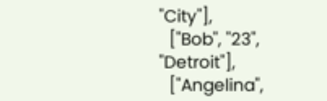"City"],
  ["Bob", "23", "Detroit"],
  ["Angelina",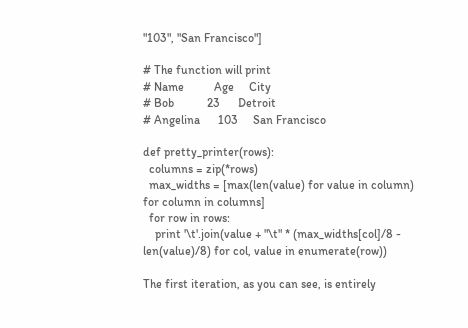"103", "San Francisco"]

# The function will print
# Name          Age     City
# Bob           23      Detroit
# Angelina      103     San Francisco

def pretty_printer(rows):
  columns = zip(*rows)
  max_widths = [max(len(value) for value in column) for column in columns]
  for row in rows:
    print '\t'.join(value + "\t" * (max_widths[col]/8 - len(value)/8) for col, value in enumerate(row))

The first iteration, as you can see, is entirely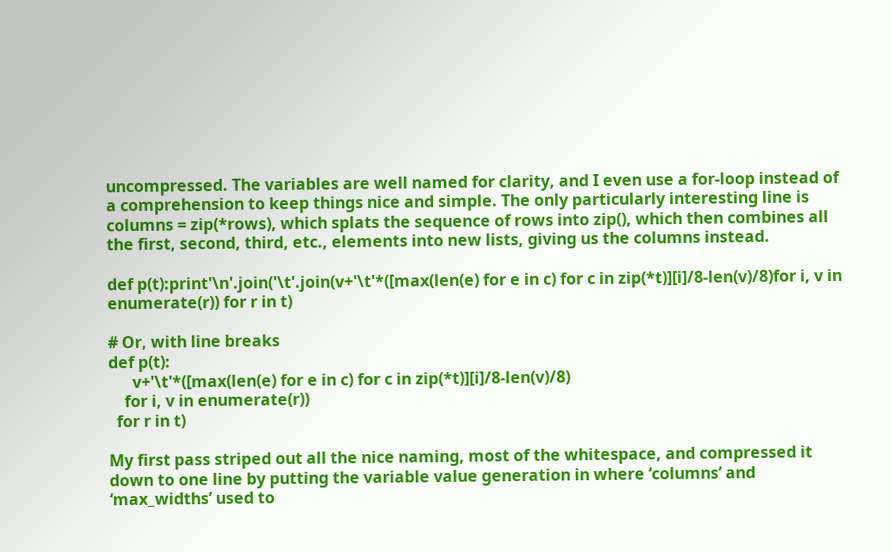uncompressed. The variables are well named for clarity, and I even use a for-loop instead of a comprehension to keep things nice and simple. The only particularly interesting line is columns = zip(*rows), which splats the sequence of rows into zip(), which then combines all the first, second, third, etc., elements into new lists, giving us the columns instead.

def p(t):print'\n'.join('\t'.join(v+'\t'*([max(len(e) for e in c) for c in zip(*t)][i]/8-len(v)/8)for i, v in enumerate(r)) for r in t)

# Or, with line breaks
def p(t):
      v+'\t'*([max(len(e) for e in c) for c in zip(*t)][i]/8-len(v)/8)
    for i, v in enumerate(r))
  for r in t)

My first pass striped out all the nice naming, most of the whitespace, and compressed it down to one line by putting the variable value generation in where ‘columns’ and ‘max_widths’ used to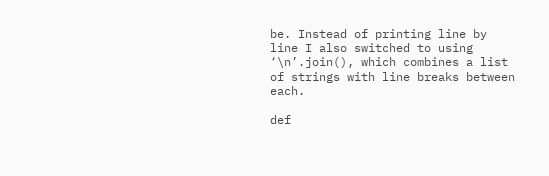be. Instead of printing line by line I also switched to using ‘\n’.join(), which combines a list of strings with line breaks between each.

def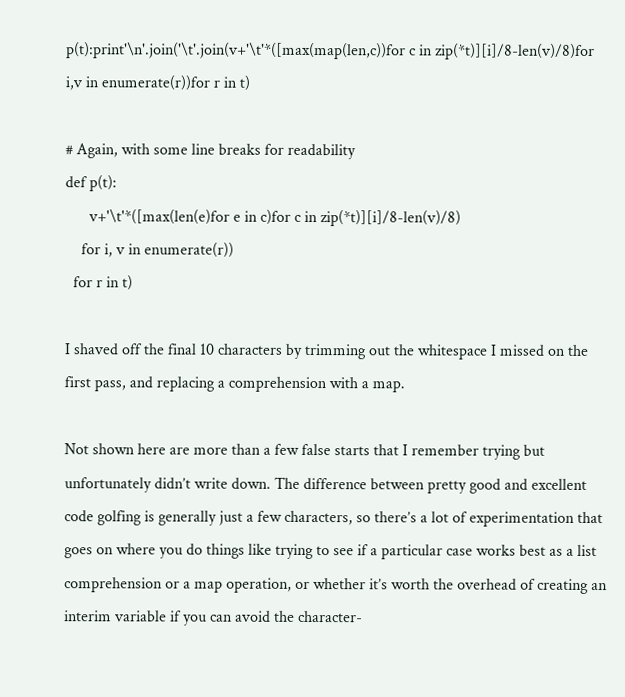p(t):print'\n'.join('\t'.join(v+'\t'*([max(map(len,c))for c in zip(*t)][i]/8-len(v)/8)for i,v in enumerate(r))for r in t)

# Again, with some line breaks for readability
def p(t):
      v+'\t'*([max(len(e)for e in c)for c in zip(*t)][i]/8-len(v)/8)
    for i, v in enumerate(r))
  for r in t)

I shaved off the final 10 characters by trimming out the whitespace I missed on the first pass, and replacing a comprehension with a map.

Not shown here are more than a few false starts that I remember trying but unfortunately didn’t write down. The difference between pretty good and excellent code golfing is generally just a few characters, so there’s a lot of experimentation that goes on where you do things like trying to see if a particular case works best as a list comprehension or a map operation, or whether it’s worth the overhead of creating an interim variable if you can avoid the character-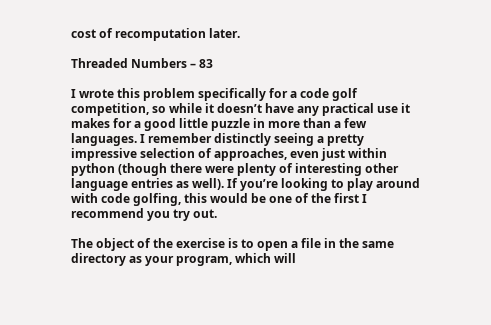cost of recomputation later.

Threaded Numbers – 83

I wrote this problem specifically for a code golf competition, so while it doesn’t have any practical use it makes for a good little puzzle in more than a few languages. I remember distinctly seeing a pretty impressive selection of approaches, even just within python (though there were plenty of interesting other language entries as well). If you’re looking to play around with code golfing, this would be one of the first I recommend you try out.

The object of the exercise is to open a file in the same directory as your program, which will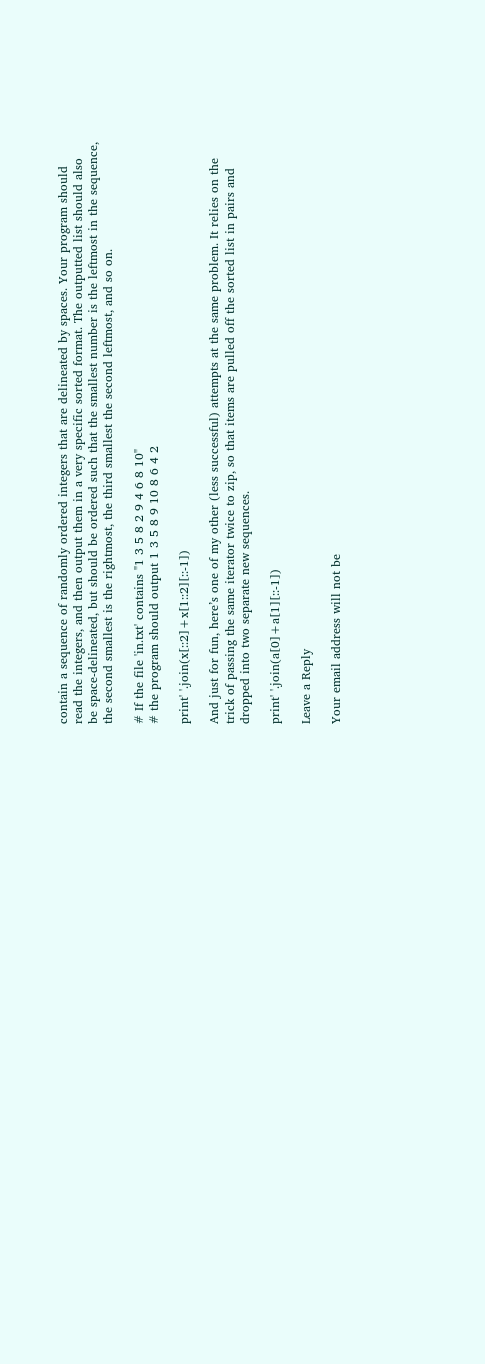contain a sequence of randomly ordered integers that are delineated by spaces. Your program should read the integers, and then output them in a very specific sorted format. The outputted list should also be space-delineated, but should be ordered such that the smallest number is the leftmost in the sequence, the second smallest is the rightmost, the third smallest the second leftmost, and so on.

# If the file 'in.txt' contains "1 3 5 8 2 9 4 6 8 10"
# the program should output 1 3 5 8 9 10 8 6 4 2

print' '.join(x[::2]+x[1::2][::-1])

And just for fun, here’s one of my other (less successful) attempts at the same problem. It relies on the trick of passing the same iterator twice to zip, so that items are pulled off the sorted list in pairs and dropped into two separate new sequences.

print' '.join(a[0]+a[1][::-1])

Leave a Reply

Your email address will not be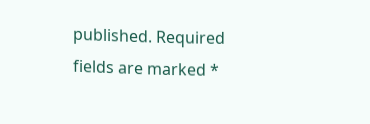published. Required fields are marked *